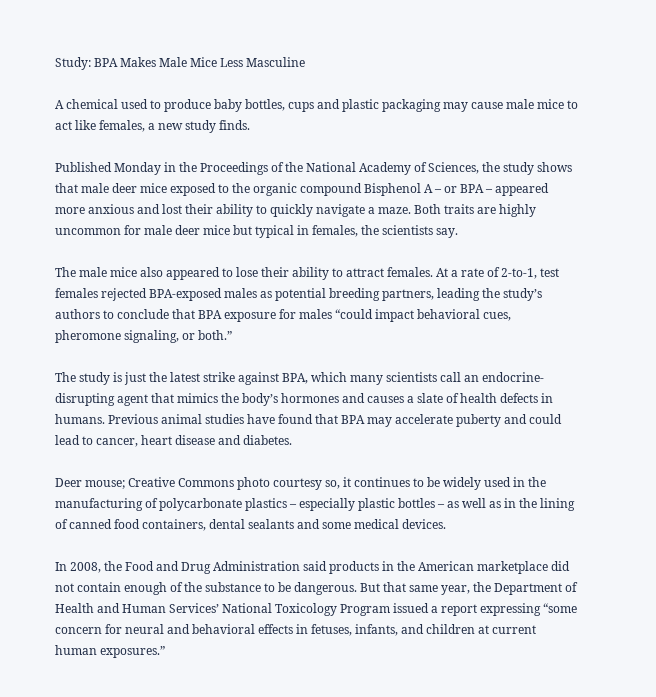Study: BPA Makes Male Mice Less Masculine

A chemical used to produce baby bottles, cups and plastic packaging may cause male mice to act like females, a new study finds.

Published Monday in the Proceedings of the National Academy of Sciences, the study shows that male deer mice exposed to the organic compound Bisphenol A – or BPA – appeared more anxious and lost their ability to quickly navigate a maze. Both traits are highly uncommon for male deer mice but typical in females, the scientists say.

The male mice also appeared to lose their ability to attract females. At a rate of 2-to-1, test females rejected BPA-exposed males as potential breeding partners, leading the study’s authors to conclude that BPA exposure for males “could impact behavioral cues, pheromone signaling, or both.”

The study is just the latest strike against BPA, which many scientists call an endocrine-disrupting agent that mimics the body’s hormones and causes a slate of health defects in humans. Previous animal studies have found that BPA may accelerate puberty and could lead to cancer, heart disease and diabetes.

Deer mouse; Creative Commons photo courtesy so, it continues to be widely used in the manufacturing of polycarbonate plastics – especially plastic bottles – as well as in the lining of canned food containers, dental sealants and some medical devices.

In 2008, the Food and Drug Administration said products in the American marketplace did not contain enough of the substance to be dangerous. But that same year, the Department of Health and Human Services’ National Toxicology Program issued a report expressing “some concern for neural and behavioral effects in fetuses, infants, and children at current human exposures.”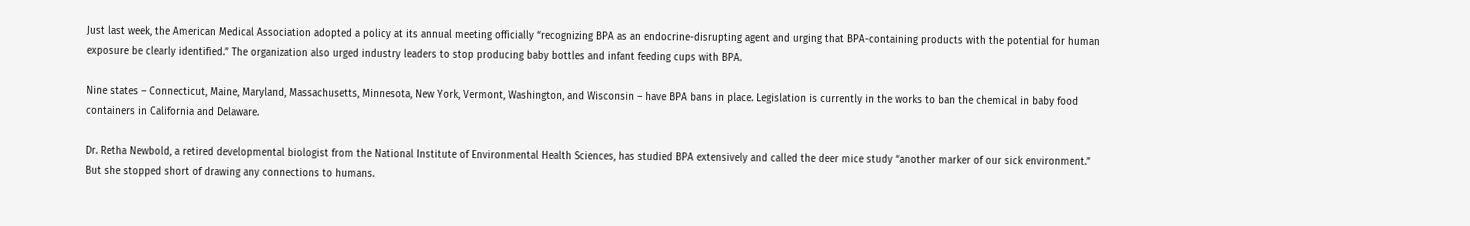Just last week, the American Medical Association adopted a policy at its annual meeting officially “recognizing BPA as an endocrine-disrupting agent and urging that BPA-containing products with the potential for human exposure be clearly identified.” The organization also urged industry leaders to stop producing baby bottles and infant feeding cups with BPA.

Nine states – Connecticut, Maine, Maryland, Massachusetts, Minnesota, New York, Vermont, Washington, and Wisconsin – have BPA bans in place. Legislation is currently in the works to ban the chemical in baby food containers in California and Delaware.

Dr. Retha Newbold, a retired developmental biologist from the National Institute of Environmental Health Sciences, has studied BPA extensively and called the deer mice study “another marker of our sick environment.” But she stopped short of drawing any connections to humans.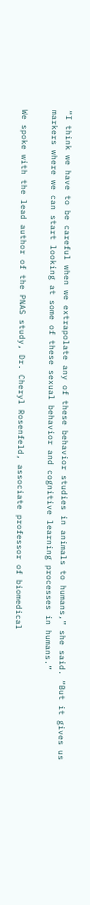“I think we have to be careful when we extrapolate any of these behavior studies in animals to humans,” she said. “But it gives us markers where we can start looking at some of these sexual behavior and cognitive learning processes in humans.”

We spoke with the lead author of the PNAS study, Dr. Cheryl Rosenfeld, associate professor of biomedical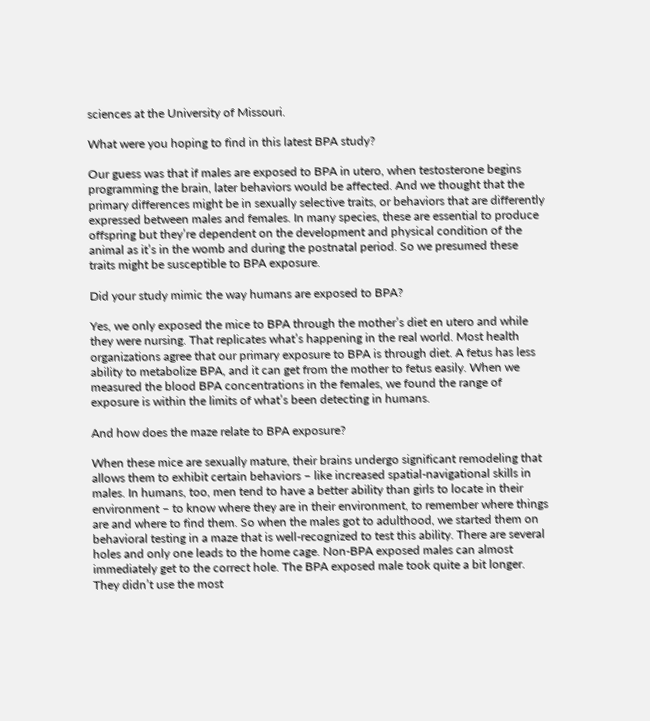sciences at the University of Missouri.

What were you hoping to find in this latest BPA study?

Our guess was that if males are exposed to BPA in utero, when testosterone begins programming the brain, later behaviors would be affected. And we thought that the primary differences might be in sexually selective traits, or behaviors that are differently expressed between males and females. In many species, these are essential to produce offspring but they’re dependent on the development and physical condition of the animal as it’s in the womb and during the postnatal period. So we presumed these traits might be susceptible to BPA exposure.

Did your study mimic the way humans are exposed to BPA?

Yes, we only exposed the mice to BPA through the mother’s diet en utero and while they were nursing. That replicates what’s happening in the real world. Most health organizations agree that our primary exposure to BPA is through diet. A fetus has less ability to metabolize BPA, and it can get from the mother to fetus easily. When we measured the blood BPA concentrations in the females, we found the range of exposure is within the limits of what’s been detecting in humans.

And how does the maze relate to BPA exposure?

When these mice are sexually mature, their brains undergo significant remodeling that allows them to exhibit certain behaviors – like increased spatial-navigational skills in males. In humans, too, men tend to have a better ability than girls to locate in their environment – to know where they are in their environment, to remember where things are and where to find them. So when the males got to adulthood, we started them on behavioral testing in a maze that is well-recognized to test this ability. There are several holes and only one leads to the home cage. Non-BPA exposed males can almost immediately get to the correct hole. The BPA exposed male took quite a bit longer. They didn’t use the most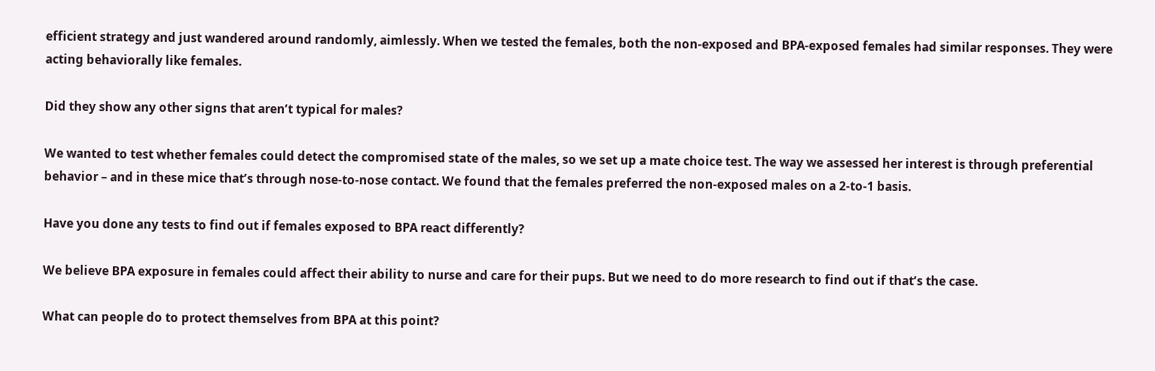efficient strategy and just wandered around randomly, aimlessly. When we tested the females, both the non-exposed and BPA-exposed females had similar responses. They were acting behaviorally like females.

Did they show any other signs that aren’t typical for males?

We wanted to test whether females could detect the compromised state of the males, so we set up a mate choice test. The way we assessed her interest is through preferential behavior – and in these mice that’s through nose-to-nose contact. We found that the females preferred the non-exposed males on a 2-to-1 basis.

Have you done any tests to find out if females exposed to BPA react differently?

We believe BPA exposure in females could affect their ability to nurse and care for their pups. But we need to do more research to find out if that’s the case.

What can people do to protect themselves from BPA at this point?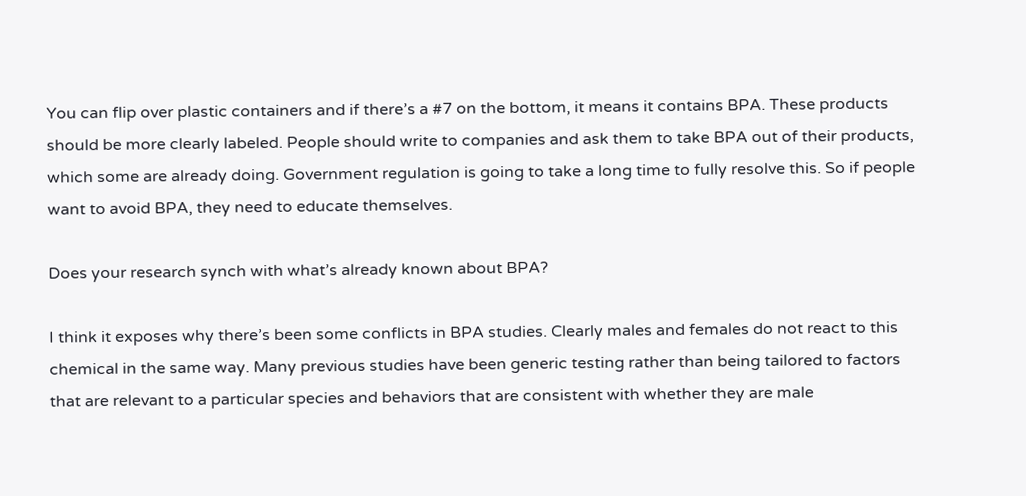You can flip over plastic containers and if there’s a #7 on the bottom, it means it contains BPA. These products should be more clearly labeled. People should write to companies and ask them to take BPA out of their products, which some are already doing. Government regulation is going to take a long time to fully resolve this. So if people want to avoid BPA, they need to educate themselves.

Does your research synch with what’s already known about BPA?

I think it exposes why there’s been some conflicts in BPA studies. Clearly males and females do not react to this chemical in the same way. Many previous studies have been generic testing rather than being tailored to factors that are relevant to a particular species and behaviors that are consistent with whether they are male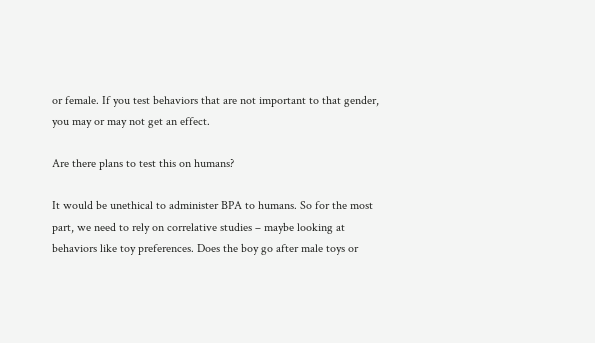or female. If you test behaviors that are not important to that gender, you may or may not get an effect.

Are there plans to test this on humans?

It would be unethical to administer BPA to humans. So for the most part, we need to rely on correlative studies – maybe looking at behaviors like toy preferences. Does the boy go after male toys or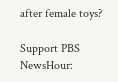after female toys?

Support PBS NewsHour: